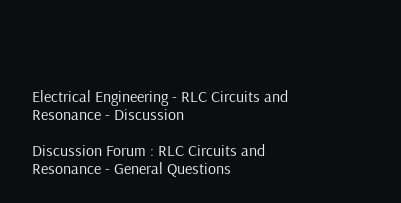Electrical Engineering - RLC Circuits and Resonance - Discussion

Discussion Forum : RLC Circuits and Resonance - General Questions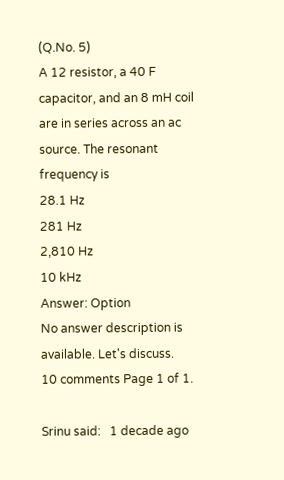(Q.No. 5)
A 12 resistor, a 40 F capacitor, and an 8 mH coil are in series across an ac source. The resonant frequency is
28.1 Hz
281 Hz
2,810 Hz
10 kHz
Answer: Option
No answer description is available. Let's discuss.
10 comments Page 1 of 1.

Srinu said:   1 decade ago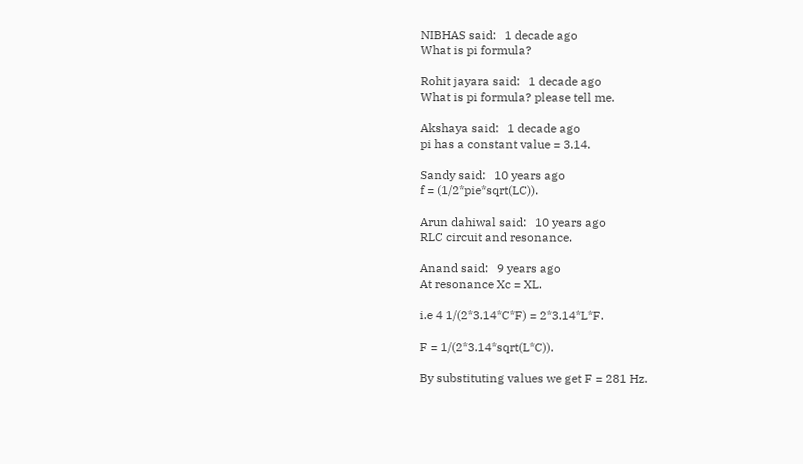NIBHAS said:   1 decade ago
What is pi formula?

Rohit jayara said:   1 decade ago
What is pi formula? please tell me.

Akshaya said:   1 decade ago
pi has a constant value = 3.14.

Sandy said:   10 years ago
f = (1/2*pie*sqrt(LC)).

Arun dahiwal said:   10 years ago
RLC circuit and resonance.

Anand said:   9 years ago
At resonance Xc = XL.

i.e 4 1/(2*3.14*C*F) = 2*3.14*L*F.

F = 1/(2*3.14*sqrt(L*C)).

By substituting values we get F = 281 Hz.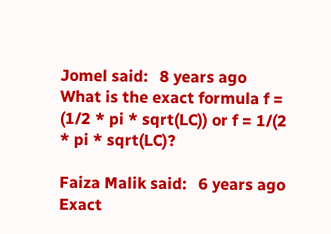Jomel said:   8 years ago
What is the exact formula f = (1/2 * pi * sqrt(LC)) or f = 1/(2 * pi * sqrt(LC)?

Faiza Malik said:   6 years ago
Exact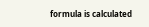formula is calculated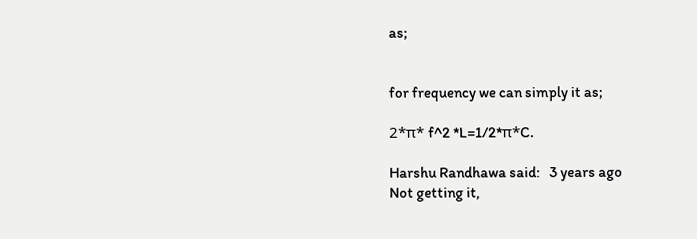as;


for frequency we can simply it as;

2*π* f^2 *L=1/2*π*C.

Harshu Randhawa said:   3 years ago
Not getting it,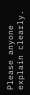Please anyone explain clearly.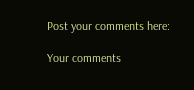Post your comments here:

Your comments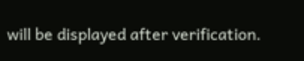will be displayed after verification.